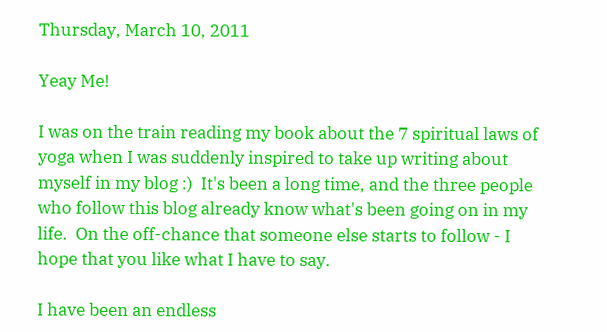Thursday, March 10, 2011

Yeay Me!

I was on the train reading my book about the 7 spiritual laws of yoga when I was suddenly inspired to take up writing about myself in my blog :)  It's been a long time, and the three people who follow this blog already know what's been going on in my life.  On the off-chance that someone else starts to follow - I hope that you like what I have to say.

I have been an endless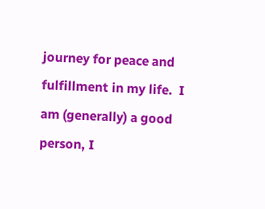journey for peace and fulfillment in my life.  I am (generally) a good person, I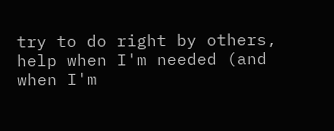try to do right by others, help when I'm needed (and when I'm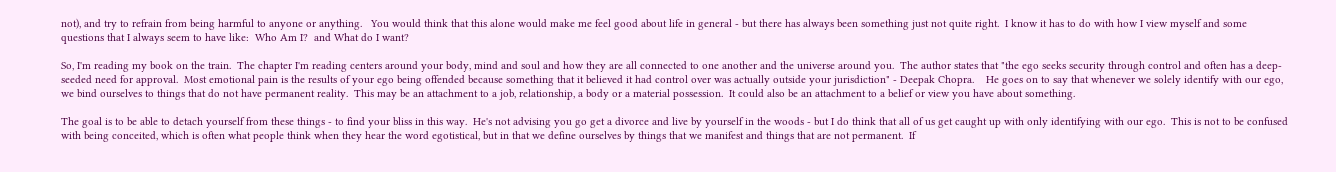not), and try to refrain from being harmful to anyone or anything.   You would think that this alone would make me feel good about life in general - but there has always been something just not quite right.  I know it has to do with how I view myself and some questions that I always seem to have like:  Who Am I?  and What do I want?

So, I'm reading my book on the train.  The chapter I'm reading centers around your body, mind and soul and how they are all connected to one another and the universe around you.  The author states that "the ego seeks security through control and often has a deep-seeded need for approval.  Most emotional pain is the results of your ego being offended because something that it believed it had control over was actually outside your jurisdiction" - Deepak Chopra.    He goes on to say that whenever we solely identify with our ego, we bind ourselves to things that do not have permanent reality.  This may be an attachment to a job, relationship, a body or a material possession.  It could also be an attachment to a belief or view you have about something.

The goal is to be able to detach yourself from these things - to find your bliss in this way.  He's not advising you go get a divorce and live by yourself in the woods - but I do think that all of us get caught up with only identifying with our ego.  This is not to be confused with being conceited, which is often what people think when they hear the word egotistical, but in that we define ourselves by things that we manifest and things that are not permanent.  If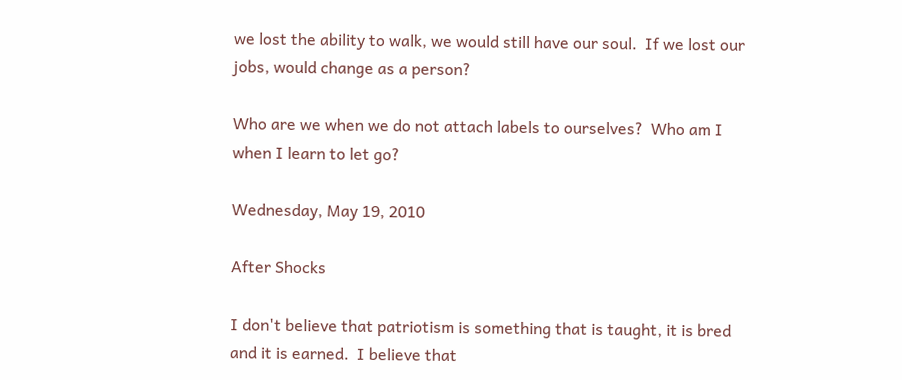we lost the ability to walk, we would still have our soul.  If we lost our jobs, would change as a person?

Who are we when we do not attach labels to ourselves?  Who am I when I learn to let go?

Wednesday, May 19, 2010

After Shocks

I don't believe that patriotism is something that is taught, it is bred and it is earned.  I believe that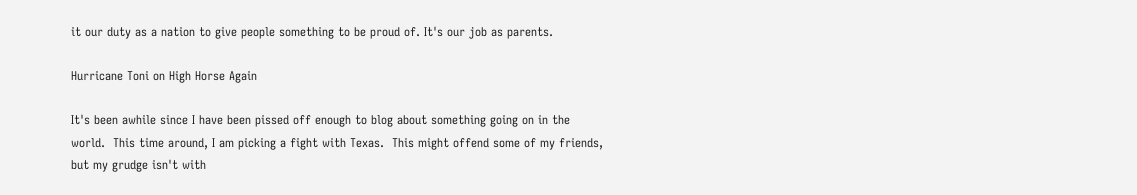it our duty as a nation to give people something to be proud of. It's our job as parents.

Hurricane Toni on High Horse Again

It's been awhile since I have been pissed off enough to blog about something going on in the world.  This time around, I am picking a fight with Texas.  This might offend some of my friends, but my grudge isn't with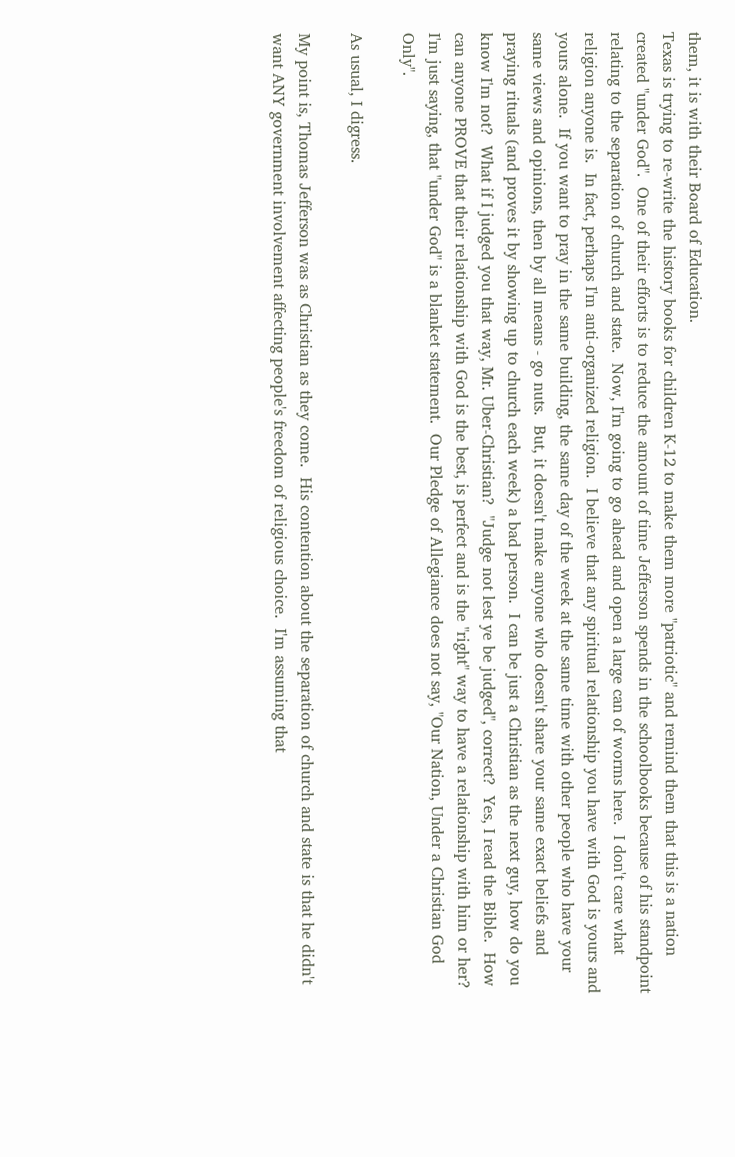them, it is with their Board of Education.
Texas is trying to re-write the history books for children K-12 to make them more "patriotic" and remind them that this is a nation created "under God".  One of their efforts is to reduce the amount of time Jefferson spends in the schoolbooks because of his standpoint relating to the separation of church and state.  Now, I'm going to go ahead and open a large can of worms here.  I don't care what religion anyone is.  In fact, perhaps I'm anti-organized religion.  I believe that any spiritual relationship you have with God is yours and yours alone.  If you want to pray in the same building, the same day of the week at the same time with other people who have your same views and opinions, then by all means - go nuts.  But, it doesn't make anyone who doesn't share your same exact beliefs and praying rituals (and proves it by showing up to church each week) a bad person.  I can be just a Christian as the next guy, how do you know I'm not?  What if I judged you that way, Mr. Uber-Christian?  "Judge not lest ye be judged", correct?  Yes, I read the Bible.  How can anyone PROVE that their relationship with God is the best, is perfect and is the "right" way to have a relationship with him or her?  I'm just saying, that "under God" is a blanket statement.  Our Pledge of Allegiance does not say, "Our Nation, Under a Christian God Only".

As usual, I digress.

My point is, Thomas Jefferson was as Christian as they come.  His contention about the separation of church and state is that he didn't want ANY government involvement affecting people's freedom of religious choice.  I'm assuming that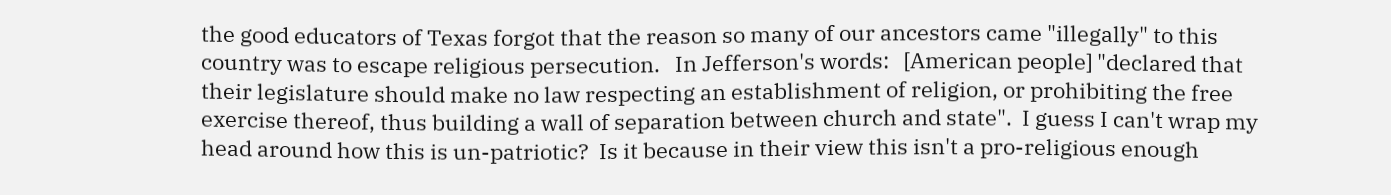the good educators of Texas forgot that the reason so many of our ancestors came "illegally" to this country was to escape religious persecution.   In Jefferson's words:   [American people] "declared that their legislature should make no law respecting an establishment of religion, or prohibiting the free exercise thereof, thus building a wall of separation between church and state".  I guess I can't wrap my head around how this is un-patriotic?  Is it because in their view this isn't a pro-religious enough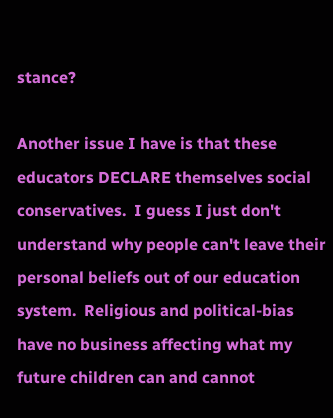stance?

Another issue I have is that these educators DECLARE themselves social conservatives.  I guess I just don't understand why people can't leave their personal beliefs out of our education system.  Religious and political-bias have no business affecting what my future children can and cannot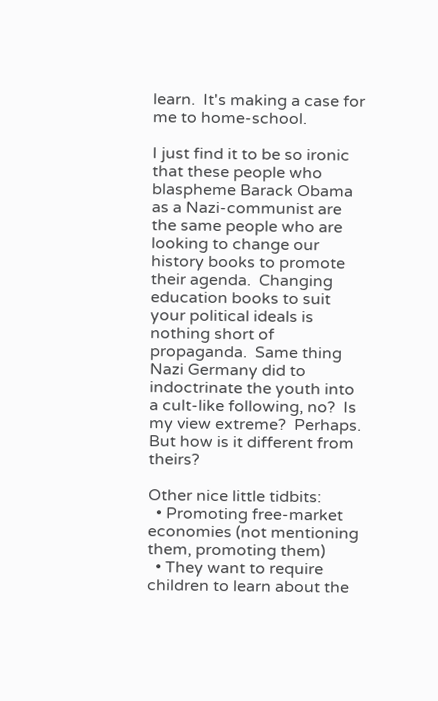learn.  It's making a case for me to home-school.

I just find it to be so ironic that these people who blaspheme Barack Obama as a Nazi-communist are the same people who are looking to change our history books to promote their agenda.  Changing education books to suit your political ideals is nothing short of propaganda.  Same thing Nazi Germany did to indoctrinate the youth into a cult-like following, no?  Is my view extreme?  Perhaps.  But how is it different from theirs?

Other nice little tidbits:
  • Promoting free-market economies (not mentioning them, promoting them)
  • They want to require children to learn about the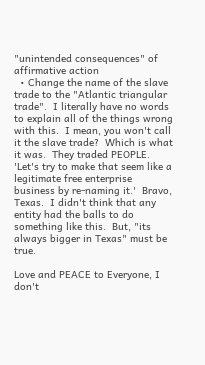"unintended consequences" of affirmative action
  • Change the name of the slave trade to the "Atlantic triangular trade".  I literally have no words to explain all of the things wrong with this.  I mean, you won't call it the slave trade?  Which is what it was.  They traded PEOPLE.  'Let's try to make that seem like a legitimate free enterprise business by re-naming it.'  Bravo, Texas.  I didn't think that any entity had the balls to do something like this.  But, "its always bigger in Texas" must be true.

Love and PEACE to Everyone, I don't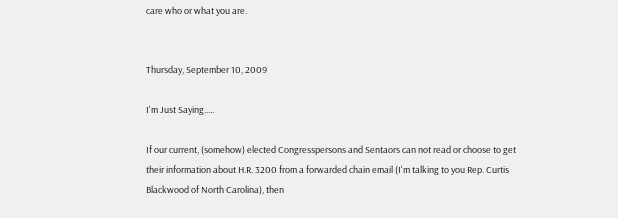care who or what you are.


Thursday, September 10, 2009

I'm Just Saying.....

If our current, (somehow) elected Congresspersons and Sentaors can not read or choose to get their information about H.R. 3200 from a forwarded chain email (I'm talking to you Rep. Curtis Blackwood of North Carolina), then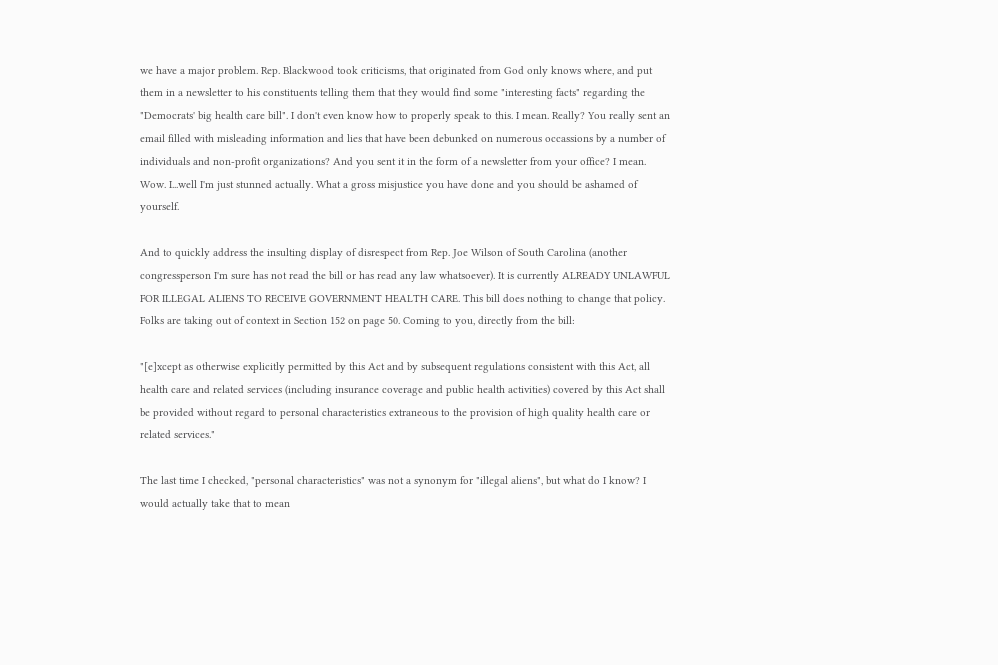we have a major problem. Rep. Blackwood took criticisms, that originated from God only knows where, and put them in a newsletter to his constituents telling them that they would find some "interesting facts" regarding the "Democrats' big health care bill". I don't even know how to properly speak to this. I mean. Really? You really sent an email filled with misleading information and lies that have been debunked on numerous occassions by a number of individuals and non-profit organizations? And you sent it in the form of a newsletter from your office? I mean. Wow. I...well I'm just stunned actually. What a gross misjustice you have done and you should be ashamed of yourself.

And to quickly address the insulting display of disrespect from Rep. Joe Wilson of South Carolina (another congressperson I'm sure has not read the bill or has read any law whatsoever). It is currently ALREADY UNLAWFUL FOR ILLEGAL ALIENS TO RECEIVE GOVERNMENT HEALTH CARE. This bill does nothing to change that policy. Folks are taking out of context in Section 152 on page 50. Coming to you, directly from the bill:

"[e]xcept as otherwise explicitly permitted by this Act and by subsequent regulations consistent with this Act, all health care and related services (including insurance coverage and public health activities) covered by this Act shall be provided without regard to personal characteristics extraneous to the provision of high quality health care or related services."

The last time I checked, "personal characteristics" was not a synonym for "illegal aliens", but what do I know? I would actually take that to mean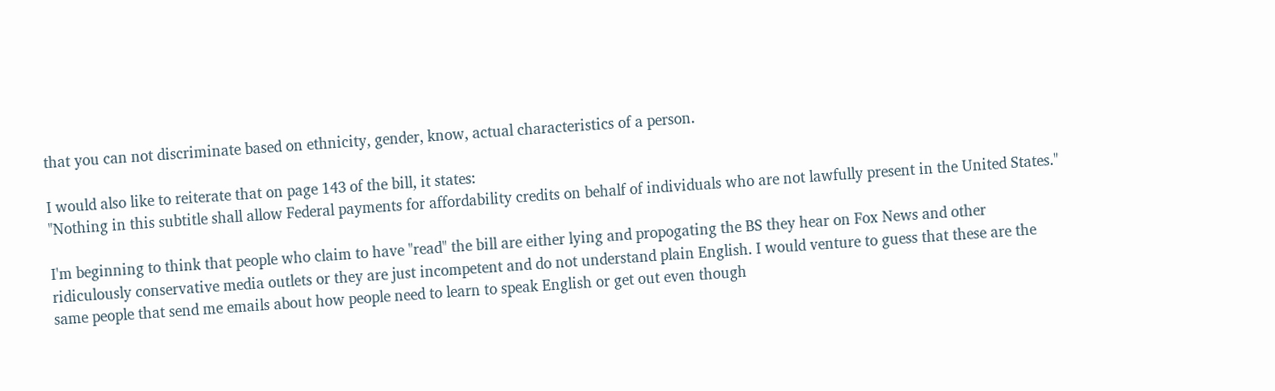that you can not discriminate based on ethnicity, gender, know, actual characteristics of a person.

I would also like to reiterate that on page 143 of the bill, it states:
"Nothing in this subtitle shall allow Federal payments for affordability credits on behalf of individuals who are not lawfully present in the United States."

I'm beginning to think that people who claim to have "read" the bill are either lying and propogating the BS they hear on Fox News and other ridiculously conservative media outlets or they are just incompetent and do not understand plain English. I would venture to guess that these are the same people that send me emails about how people need to learn to speak English or get out even though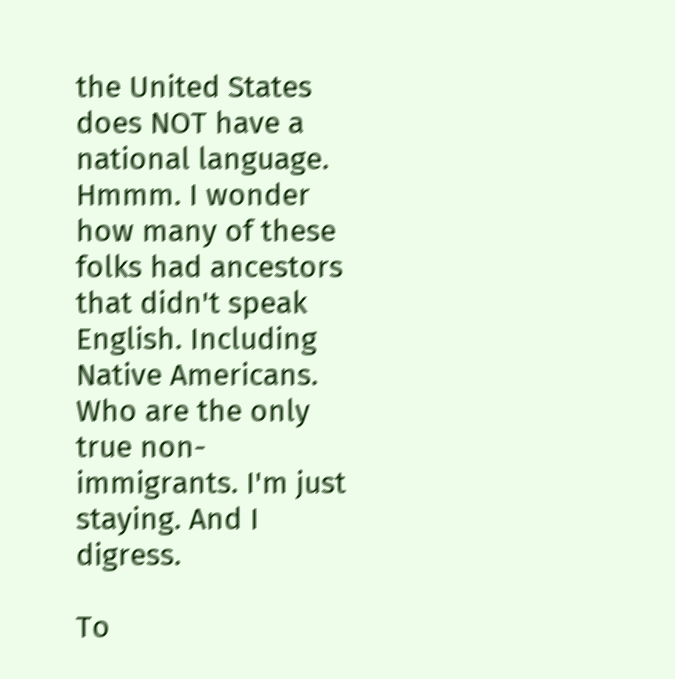the United States does NOT have a national language. Hmmm. I wonder how many of these folks had ancestors that didn't speak English. Including Native Americans. Who are the only true non-immigrants. I'm just staying. And I digress.

To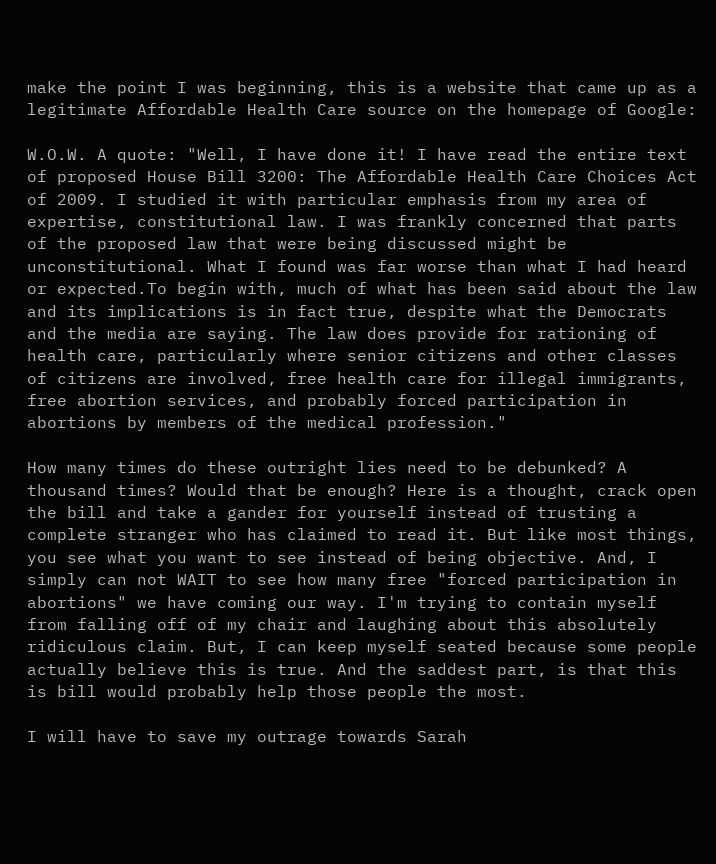make the point I was beginning, this is a website that came up as a legitimate Affordable Health Care source on the homepage of Google:

W.O.W. A quote: "Well, I have done it! I have read the entire text of proposed House Bill 3200: The Affordable Health Care Choices Act of 2009. I studied it with particular emphasis from my area of expertise, constitutional law. I was frankly concerned that parts of the proposed law that were being discussed might be unconstitutional. What I found was far worse than what I had heard or expected.To begin with, much of what has been said about the law and its implications is in fact true, despite what the Democrats and the media are saying. The law does provide for rationing of health care, particularly where senior citizens and other classes of citizens are involved, free health care for illegal immigrants, free abortion services, and probably forced participation in abortions by members of the medical profession."

How many times do these outright lies need to be debunked? A thousand times? Would that be enough? Here is a thought, crack open the bill and take a gander for yourself instead of trusting a complete stranger who has claimed to read it. But like most things, you see what you want to see instead of being objective. And, I simply can not WAIT to see how many free "forced participation in abortions" we have coming our way. I'm trying to contain myself from falling off of my chair and laughing about this absolutely ridiculous claim. But, I can keep myself seated because some people actually believe this is true. And the saddest part, is that this is bill would probably help those people the most.

I will have to save my outrage towards Sarah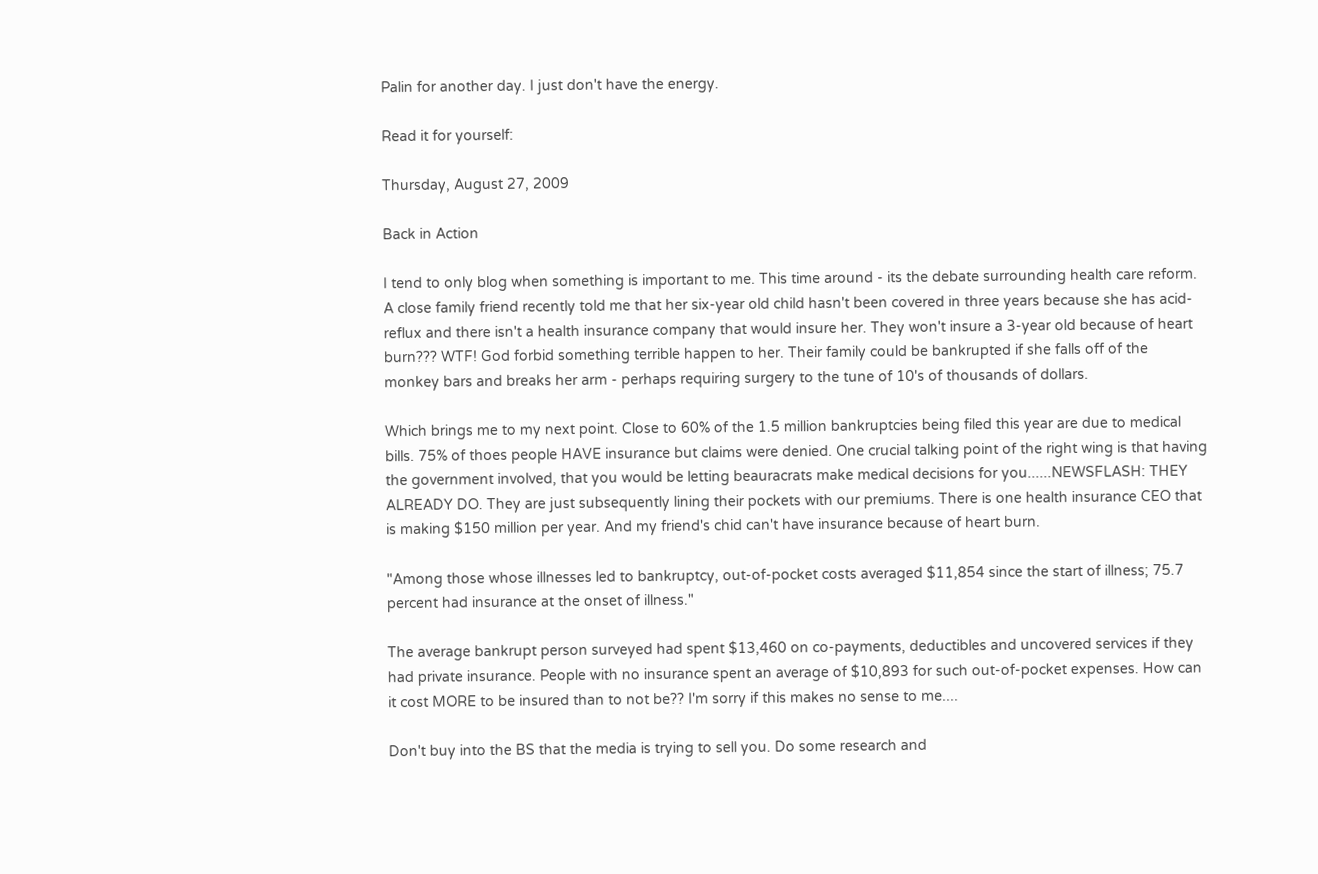Palin for another day. I just don't have the energy.

Read it for yourself:

Thursday, August 27, 2009

Back in Action

I tend to only blog when something is important to me. This time around - its the debate surrounding health care reform. A close family friend recently told me that her six-year old child hasn't been covered in three years because she has acid-reflux and there isn't a health insurance company that would insure her. They won't insure a 3-year old because of heart burn??? WTF! God forbid something terrible happen to her. Their family could be bankrupted if she falls off of the monkey bars and breaks her arm - perhaps requiring surgery to the tune of 10's of thousands of dollars.

Which brings me to my next point. Close to 60% of the 1.5 million bankruptcies being filed this year are due to medical bills. 75% of thoes people HAVE insurance but claims were denied. One crucial talking point of the right wing is that having the government involved, that you would be letting beauracrats make medical decisions for you......NEWSFLASH: THEY ALREADY DO. They are just subsequently lining their pockets with our premiums. There is one health insurance CEO that is making $150 million per year. And my friend's chid can't have insurance because of heart burn.

"Among those whose illnesses led to bankruptcy, out-of-pocket costs averaged $11,854 since the start of illness; 75.7 percent had insurance at the onset of illness."

The average bankrupt person surveyed had spent $13,460 on co-payments, deductibles and uncovered services if they had private insurance. People with no insurance spent an average of $10,893 for such out-of-pocket expenses. How can it cost MORE to be insured than to not be?? I'm sorry if this makes no sense to me....

Don't buy into the BS that the media is trying to sell you. Do some research and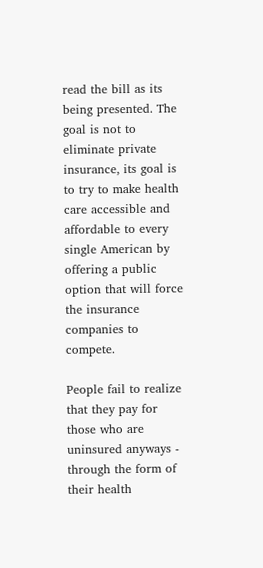read the bill as its being presented. The goal is not to eliminate private insurance, its goal is to try to make health care accessible and affordable to every single American by offering a public option that will force the insurance companies to compete.

People fail to realize that they pay for those who are uninsured anyways - through the form of their health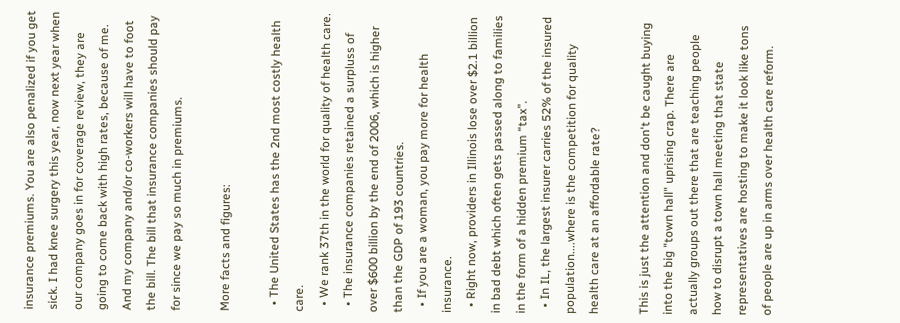insurance premiums. You are also penalized if you get sick. I had knee surgery this year, now next year when our company goes in for coverage review, they are going to come back with high rates, because of me. And my company and/or co-workers will have to foot the bill. The bill that insurance companies should pay for since we pay so much in premiums.

More facts and figures:

  • The United States has the 2nd most costly health care.
  • We rank 37th in the world for quality of health care.
  • The insurance companies retained a surpluss of over $600 billion by the end of 2006, which is higher than the GDP of 193 countries.
  • If you are a woman, you pay more for health insurance.
  • Right now, providers in Illinois lose over $2.1 billion in bad debt which often gets passed along to families in the form of a hidden premium “tax”.
  • In IL, the largest insurer carries 52% of the insured population....where is the competition for quality health care at an affordable rate?

This is just the attention and don't be caught buying into the big "town hall" uprising crap. There are actually groups out there that are teaching people how to disrupt a town hall meeting that state representatives are hosting to make it look like tons of people are up in arms over health care reform.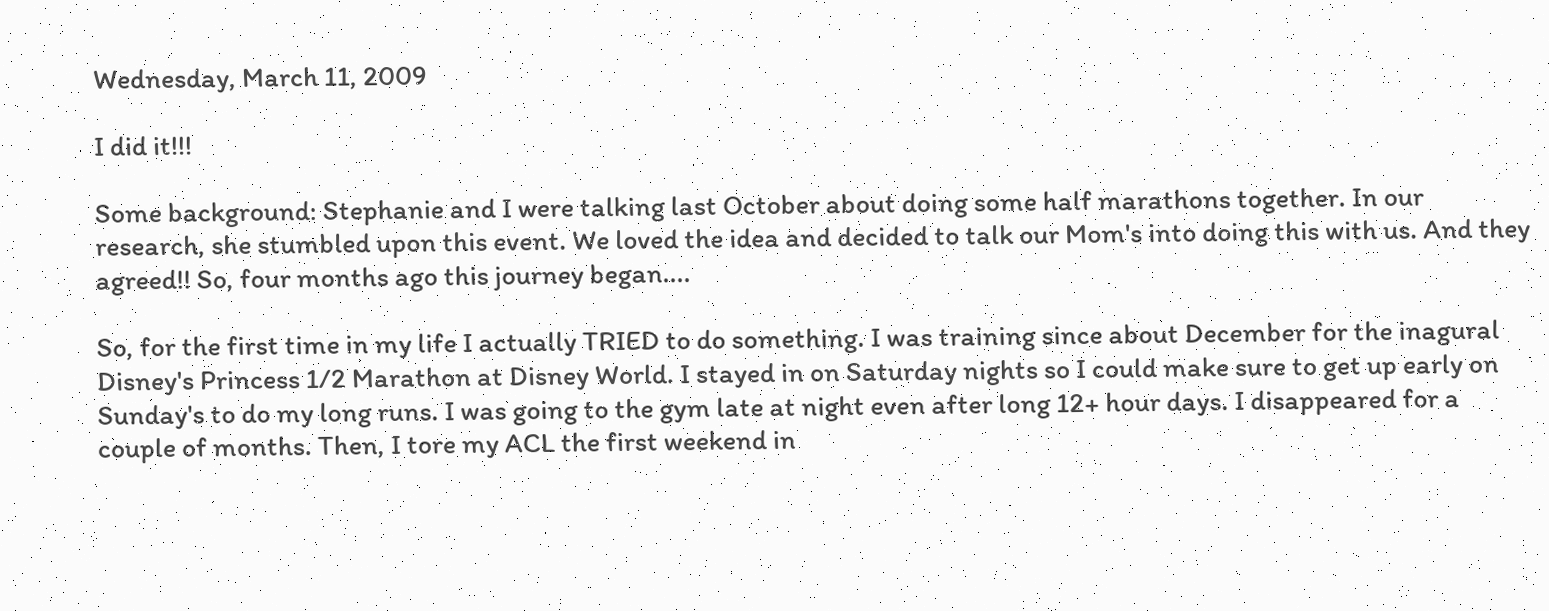Wednesday, March 11, 2009

I did it!!!

Some background: Stephanie and I were talking last October about doing some half marathons together. In our research, she stumbled upon this event. We loved the idea and decided to talk our Mom's into doing this with us. And they agreed!! So, four months ago this journey began....

So, for the first time in my life I actually TRIED to do something. I was training since about December for the inagural Disney's Princess 1/2 Marathon at Disney World. I stayed in on Saturday nights so I could make sure to get up early on Sunday's to do my long runs. I was going to the gym late at night even after long 12+ hour days. I disappeared for a couple of months. Then, I tore my ACL the first weekend in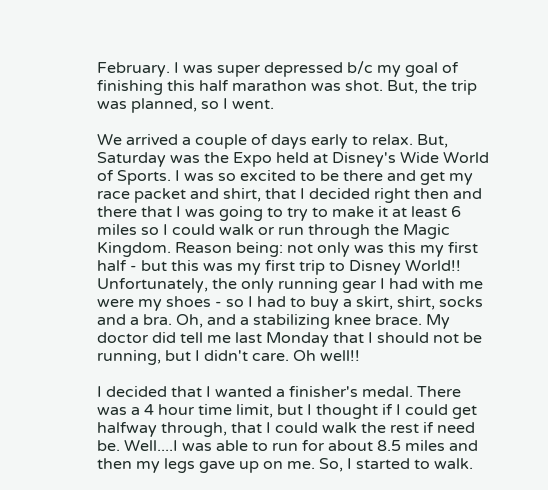February. I was super depressed b/c my goal of finishing this half marathon was shot. But, the trip was planned, so I went.

We arrived a couple of days early to relax. But, Saturday was the Expo held at Disney's Wide World of Sports. I was so excited to be there and get my race packet and shirt, that I decided right then and there that I was going to try to make it at least 6 miles so I could walk or run through the Magic Kingdom. Reason being: not only was this my first half - but this was my first trip to Disney World!! Unfortunately, the only running gear I had with me were my shoes - so I had to buy a skirt, shirt, socks and a bra. Oh, and a stabilizing knee brace. My doctor did tell me last Monday that I should not be running, but I didn't care. Oh well!!

I decided that I wanted a finisher's medal. There was a 4 hour time limit, but I thought if I could get halfway through, that I could walk the rest if need be. Well....I was able to run for about 8.5 miles and then my legs gave up on me. So, I started to walk.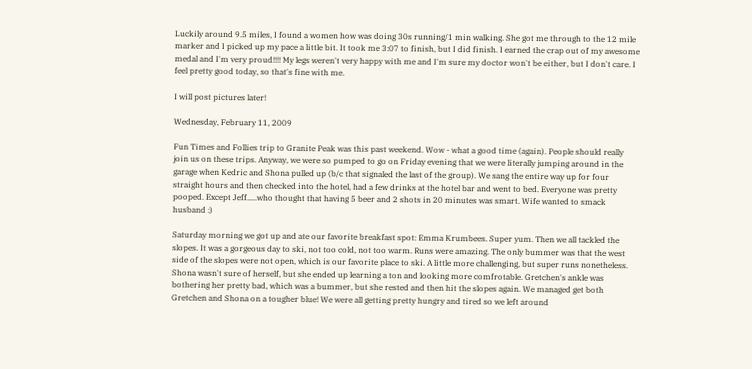Luckily around 9.5 miles, I found a women how was doing 30s running/1 min walking. She got me through to the 12 mile marker and I picked up my pace a little bit. It took me 3:07 to finish, but I did finish. I earned the crap out of my awesome medal and I'm very proud!!!! My legs weren't very happy with me and I'm sure my doctor won't be either, but I don't care. I feel pretty good today, so that's fine with me.

I will post pictures later!

Wednesday, February 11, 2009

Fun Times and Follies trip to Granite Peak was this past weekend. Wow - what a good time (again). People should really join us on these trips. Anyway, we were so pumped to go on Friday evening that we were literally jumping around in the garage when Kedric and Shona pulled up (b/c that signaled the last of the group). We sang the entire way up for four straight hours and then checked into the hotel, had a few drinks at the hotel bar and went to bed. Everyone was pretty pooped. Except Jeff.....who thought that having 5 beer and 2 shots in 20 minutes was smart. Wife wanted to smack husband :)

Saturday morning we got up and ate our favorite breakfast spot: Emma Krumbees. Super yum. Then we all tackled the slopes. It was a gorgeous day to ski, not too cold, not too warm. Runs were amazing. The only bummer was that the west side of the slopes were not open, which is our favorite place to ski. A little more challenging, but super runs nonetheless. Shona wasn't sure of herself, but she ended up learning a ton and looking more comfrotable. Gretchen's ankle was bothering her pretty bad, which was a bummer, but she rested and then hit the slopes again. We managed get both Gretchen and Shona on a tougher blue! We were all getting pretty hungry and tired so we left around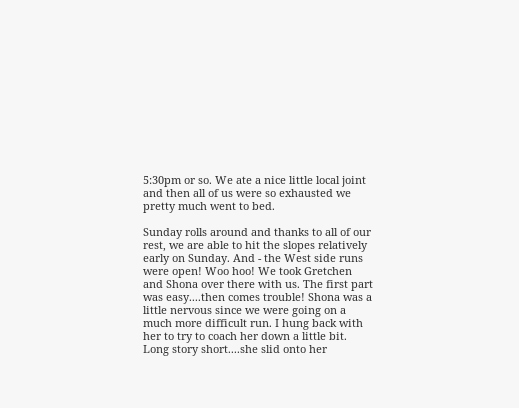5:30pm or so. We ate a nice little local joint and then all of us were so exhausted we pretty much went to bed.

Sunday rolls around and thanks to all of our rest, we are able to hit the slopes relatively early on Sunday. And - the West side runs were open! Woo hoo! We took Gretchen and Shona over there with us. The first part was easy....then comes trouble! Shona was a little nervous since we were going on a much more difficult run. I hung back with her to try to coach her down a little bit. Long story short....she slid onto her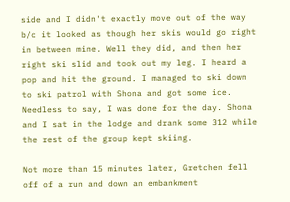side and I didn't exactly move out of the way b/c it looked as though her skis would go right in between mine. Well they did, and then her right ski slid and took out my leg. I heard a pop and hit the ground. I managed to ski down to ski patrol with Shona and got some ice. Needless to say, I was done for the day. Shona and I sat in the lodge and drank some 312 while the rest of the group kept skiing.

Not more than 15 minutes later, Gretchen fell off of a run and down an embankment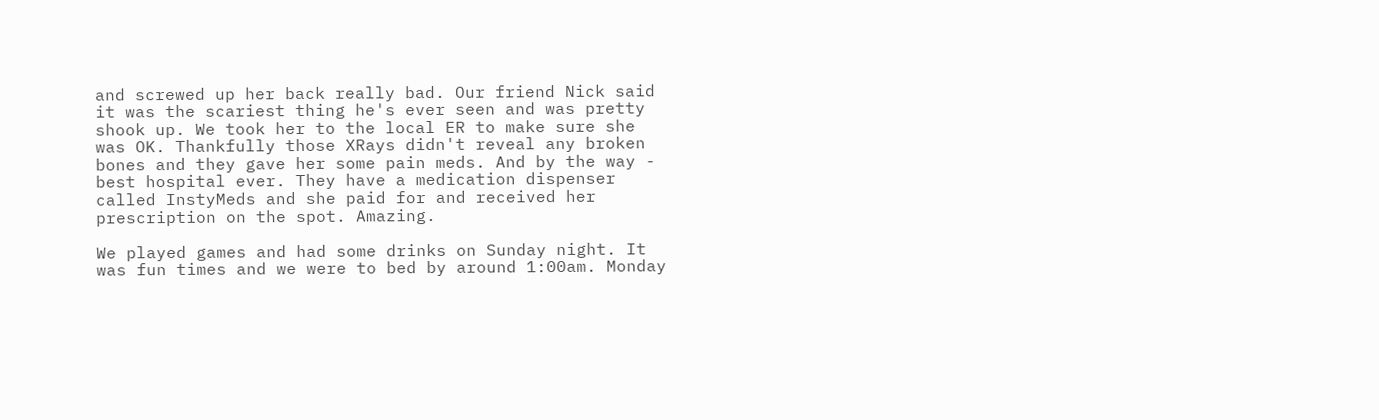and screwed up her back really bad. Our friend Nick said it was the scariest thing he's ever seen and was pretty shook up. We took her to the local ER to make sure she was OK. Thankfully those XRays didn't reveal any broken bones and they gave her some pain meds. And by the way - best hospital ever. They have a medication dispenser called InstyMeds and she paid for and received her prescription on the spot. Amazing.

We played games and had some drinks on Sunday night. It was fun times and we were to bed by around 1:00am. Monday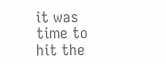it was time to hit the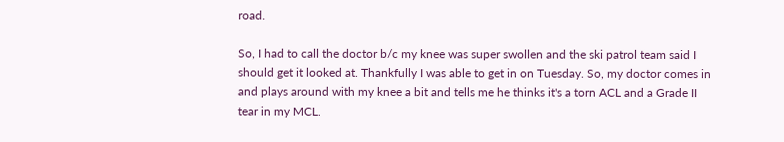road.

So, I had to call the doctor b/c my knee was super swollen and the ski patrol team said I should get it looked at. Thankfully I was able to get in on Tuesday. So, my doctor comes in and plays around with my knee a bit and tells me he thinks it's a torn ACL and a Grade II tear in my MCL.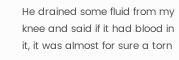He drained some fluid from my knee and said if it had blood in it, it was almost for sure a torn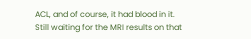ACL, and of course, it had blood in it. Still waiting for the MRI results on that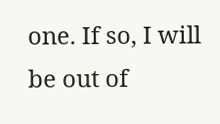one. If so, I will be out of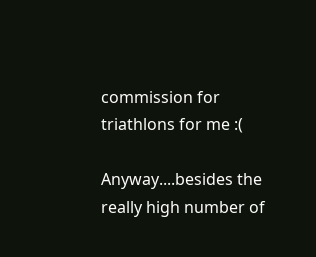commission for triathlons for me :(

Anyway....besides the really high number of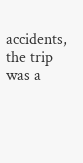accidents, the trip was a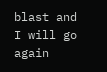blast and I will go again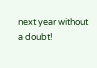next year without a doubt!